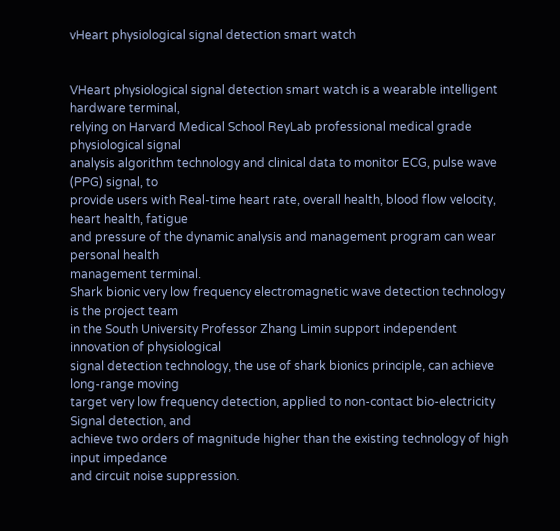vHeart physiological signal detection smart watch


VHeart physiological signal detection smart watch is a wearable intelligent hardware terminal,
relying on Harvard Medical School ReyLab professional medical grade physiological signal
analysis algorithm technology and clinical data to monitor ECG, pulse wave (PPG) signal, to
provide users with Real-time heart rate, overall health, blood flow velocity, heart health, fatigue
and pressure of the dynamic analysis and management program can wear personal health
management terminal.
Shark bionic very low frequency electromagnetic wave detection technology is the project team
in the South University Professor Zhang Limin support independent innovation of physiological
signal detection technology, the use of shark bionics principle, can achieve long-range moving
target very low frequency detection, applied to non-contact bio-electricity Signal detection, and
achieve two orders of magnitude higher than the existing technology of high input impedance
and circuit noise suppression.